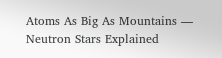Atoms As Big As Mountains — Neutron Stars Explained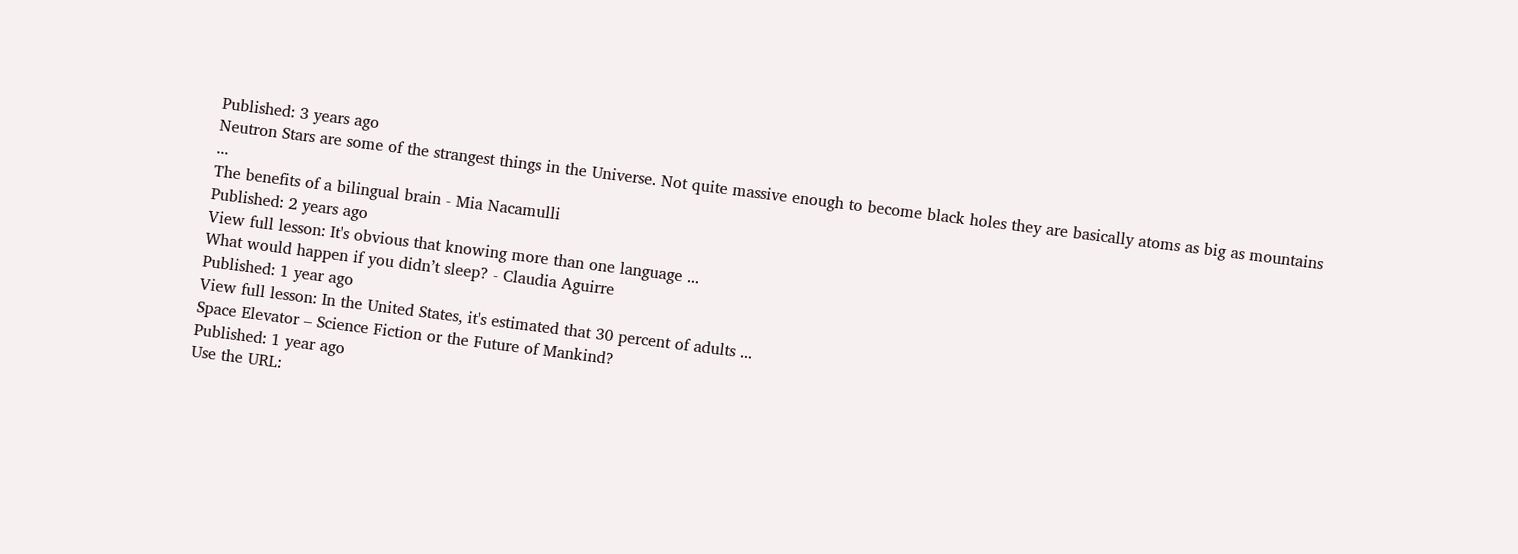Published: 3 years ago
Neutron Stars are some of the strangest things in the Universe. Not quite massive enough to become black holes they are basically atoms as big as mountains ...
The benefits of a bilingual brain - Mia Nacamulli
Published: 2 years ago
View full lesson: It's obvious that knowing more than one language ...
What would happen if you didn’t sleep? - Claudia Aguirre
Published: 1 year ago
View full lesson: In the United States, it's estimated that 30 percent of adults ...
Space Elevator – Science Fiction or the Future of Mankind?
Published: 1 year ago
Use the URL: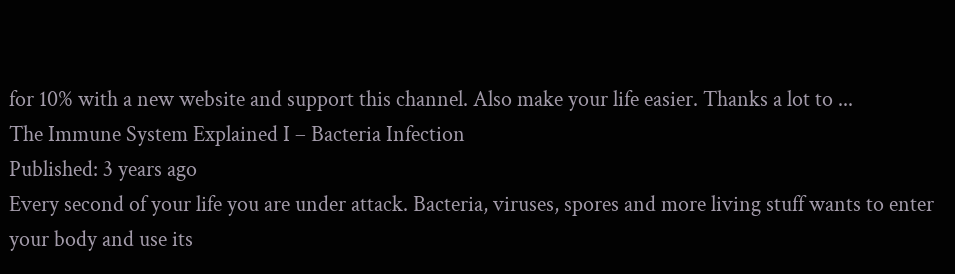for 10% with a new website and support this channel. Also make your life easier. Thanks a lot to ...
The Immune System Explained I – Bacteria Infection
Published: 3 years ago
Every second of your life you are under attack. Bacteria, viruses, spores and more living stuff wants to enter your body and use its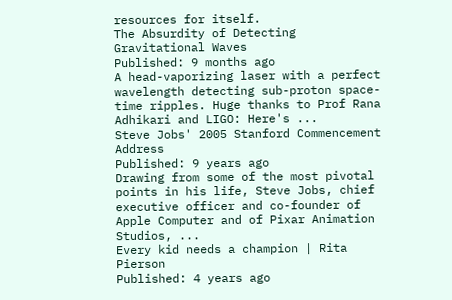resources for itself.
The Absurdity of Detecting Gravitational Waves
Published: 9 months ago
A head-vaporizing laser with a perfect wavelength detecting sub-proton space-time ripples. Huge thanks to Prof Rana Adhikari and LIGO: Here's ...
Steve Jobs' 2005 Stanford Commencement Address
Published: 9 years ago
Drawing from some of the most pivotal points in his life, Steve Jobs, chief executive officer and co-founder of Apple Computer and of Pixar Animation Studios, ...
Every kid needs a champion | Rita Pierson
Published: 4 years ago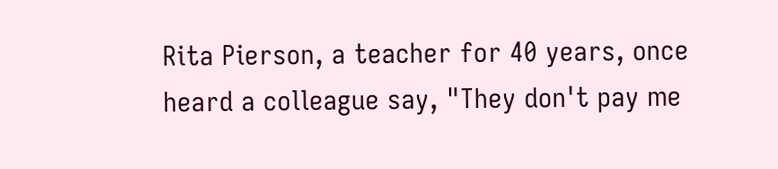Rita Pierson, a teacher for 40 years, once heard a colleague say, "They don't pay me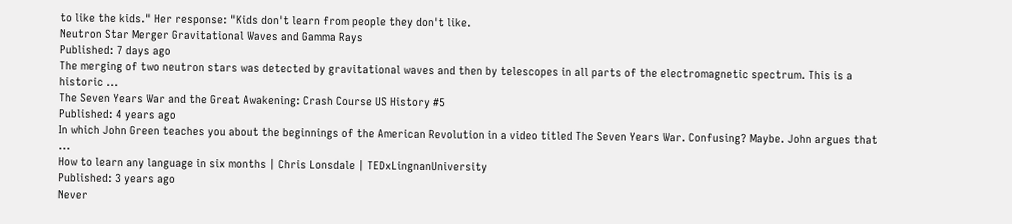to like the kids." Her response: "Kids don't learn from people they don't like.
Neutron Star Merger Gravitational Waves and Gamma Rays
Published: 7 days ago
The merging of two neutron stars was detected by gravitational waves and then by telescopes in all parts of the electromagnetic spectrum. This is a historic ...
The Seven Years War and the Great Awakening: Crash Course US History #5
Published: 4 years ago
In which John Green teaches you about the beginnings of the American Revolution in a video titled The Seven Years War. Confusing? Maybe. John argues that ...
How to learn any language in six months | Chris Lonsdale | TEDxLingnanUniversity
Published: 3 years ago
Never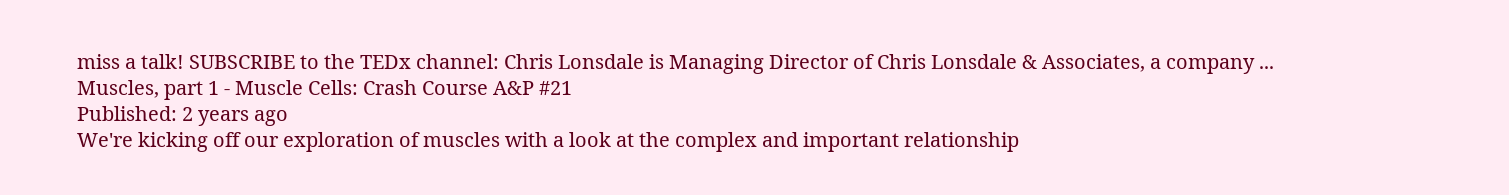miss a talk! SUBSCRIBE to the TEDx channel: Chris Lonsdale is Managing Director of Chris Lonsdale & Associates, a company ...
Muscles, part 1 - Muscle Cells: Crash Course A&P #21
Published: 2 years ago
We're kicking off our exploration of muscles with a look at the complex and important relationship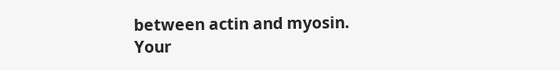between actin and myosin. Your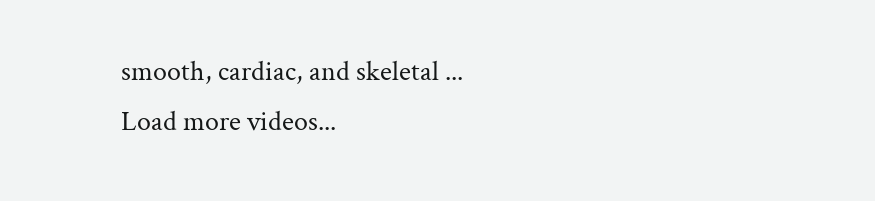smooth, cardiac, and skeletal ...
Load more videos...